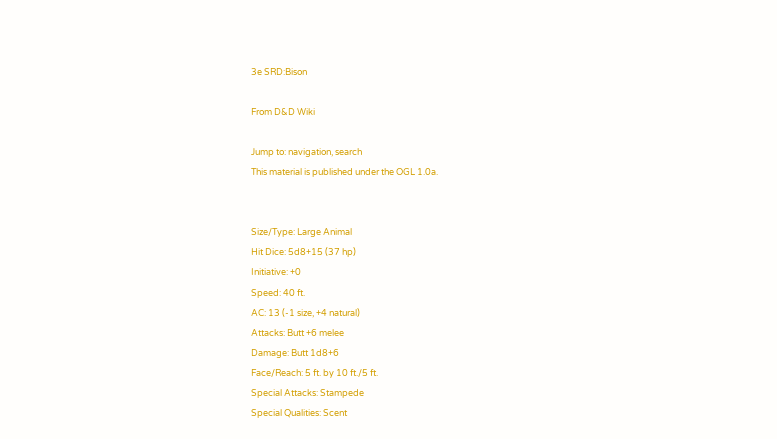3e SRD:Bison

From D&D Wiki

Jump to: navigation, search
This material is published under the OGL 1.0a.


Size/Type: Large Animal
Hit Dice: 5d8+15 (37 hp)
Initiative: +0
Speed: 40 ft.
AC: 13 (-1 size, +4 natural)
Attacks: Butt +6 melee
Damage: Butt 1d8+6
Face/Reach: 5 ft. by 10 ft./5 ft.
Special Attacks: Stampede
Special Qualities: Scent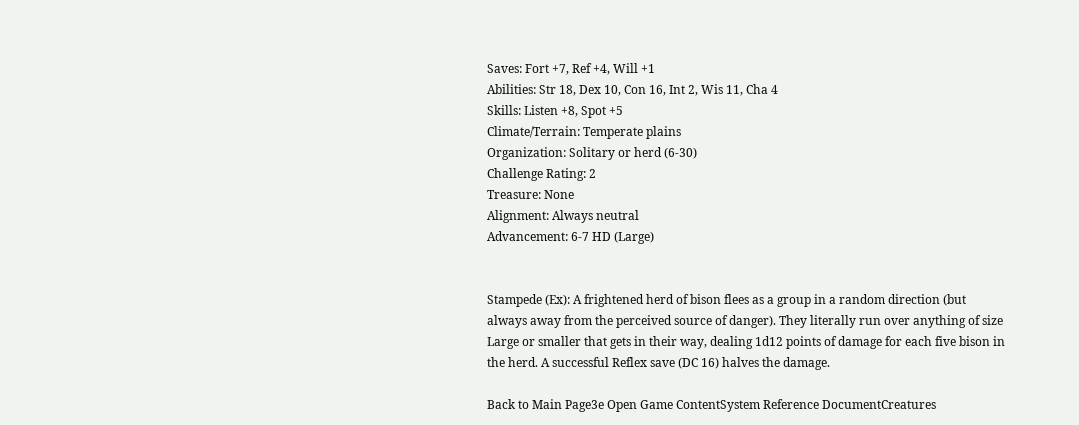Saves: Fort +7, Ref +4, Will +1
Abilities: Str 18, Dex 10, Con 16, Int 2, Wis 11, Cha 4
Skills: Listen +8, Spot +5
Climate/Terrain: Temperate plains
Organization: Solitary or herd (6-30)
Challenge Rating: 2
Treasure: None
Alignment: Always neutral
Advancement: 6-7 HD (Large)


Stampede (Ex): A frightened herd of bison flees as a group in a random direction (but always away from the perceived source of danger). They literally run over anything of size Large or smaller that gets in their way, dealing 1d12 points of damage for each five bison in the herd. A successful Reflex save (DC 16) halves the damage.

Back to Main Page3e Open Game ContentSystem Reference DocumentCreatures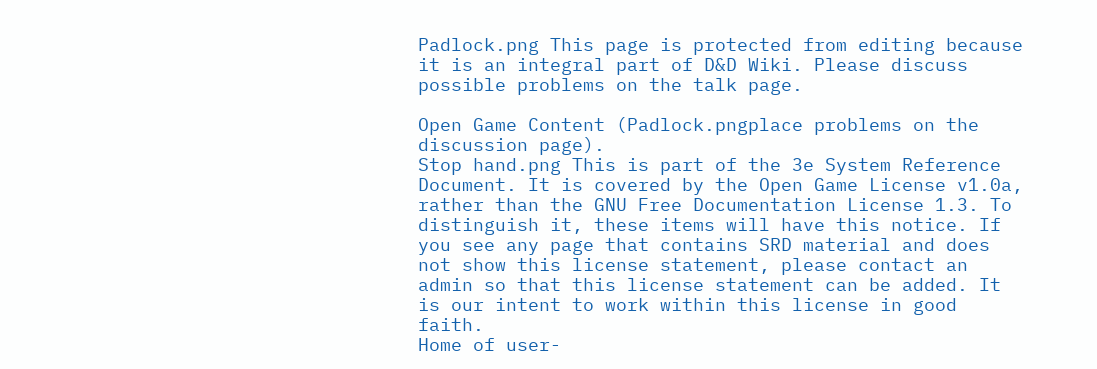Padlock.png This page is protected from editing because it is an integral part of D&D Wiki. Please discuss possible problems on the talk page.

Open Game Content (Padlock.pngplace problems on the discussion page).
Stop hand.png This is part of the 3e System Reference Document. It is covered by the Open Game License v1.0a, rather than the GNU Free Documentation License 1.3. To distinguish it, these items will have this notice. If you see any page that contains SRD material and does not show this license statement, please contact an admin so that this license statement can be added. It is our intent to work within this license in good faith.
Home of user-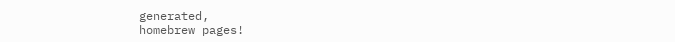generated,
homebrew pages!